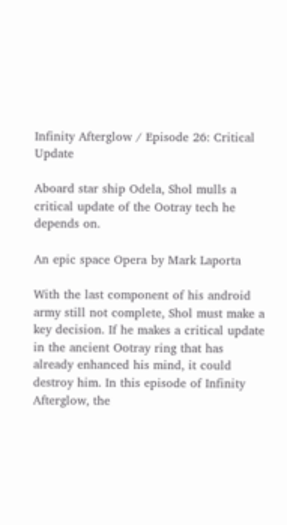Infinity Afterglow / Episode 26: Critical Update

Aboard star ship Odela, Shol mulls a critical update of the Ootray tech he depends on.

An epic space Opera by Mark Laporta

With the last component of his android army still not complete, Shol must make a key decision. If he makes a critical update in the ancient Ootray ring that has already enhanced his mind, it could destroy him. In this episode of Infinity Afterglow, the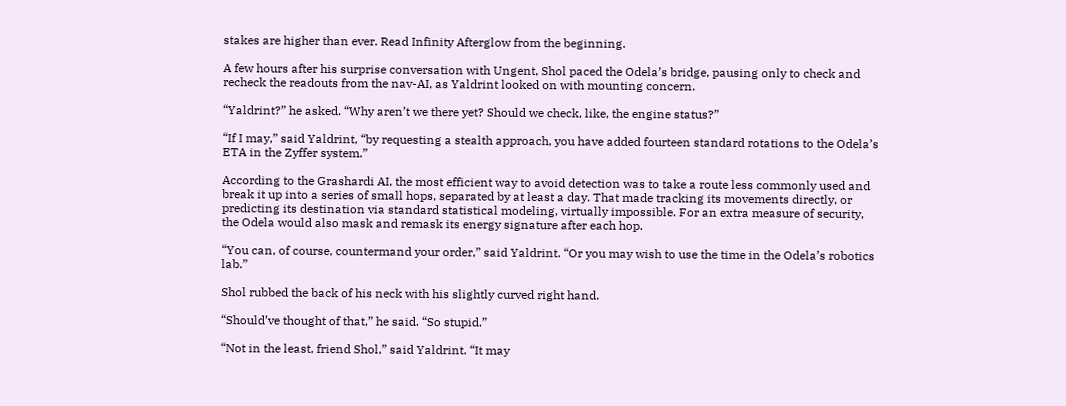stakes are higher than ever. Read Infinity Afterglow from the beginning.

A few hours after his surprise conversation with Ungent, Shol paced the Odela’s bridge, pausing only to check and recheck the readouts from the nav-AI, as Yaldrint looked on with mounting concern.

“Yaldrint?” he asked. “Why aren’t we there yet? Should we check, like, the engine status?”

“If I may,” said Yaldrint, “by requesting a stealth approach, you have added fourteen standard rotations to the Odela’s ETA in the Zyffer system.”

According to the Grashardi AI, the most efficient way to avoid detection was to take a route less commonly used and break it up into a series of small hops, separated by at least a day. That made tracking its movements directly, or predicting its destination via standard statistical modeling, virtually impossible. For an extra measure of security, the Odela would also mask and remask its energy signature after each hop.

“You can, of course, countermand your order,” said Yaldrint. “Or you may wish to use the time in the Odela’s robotics lab.”

Shol rubbed the back of his neck with his slightly curved right hand.

“Should’ve thought of that,” he said. “So stupid.”

“Not in the least, friend Shol,” said Yaldrint. “It may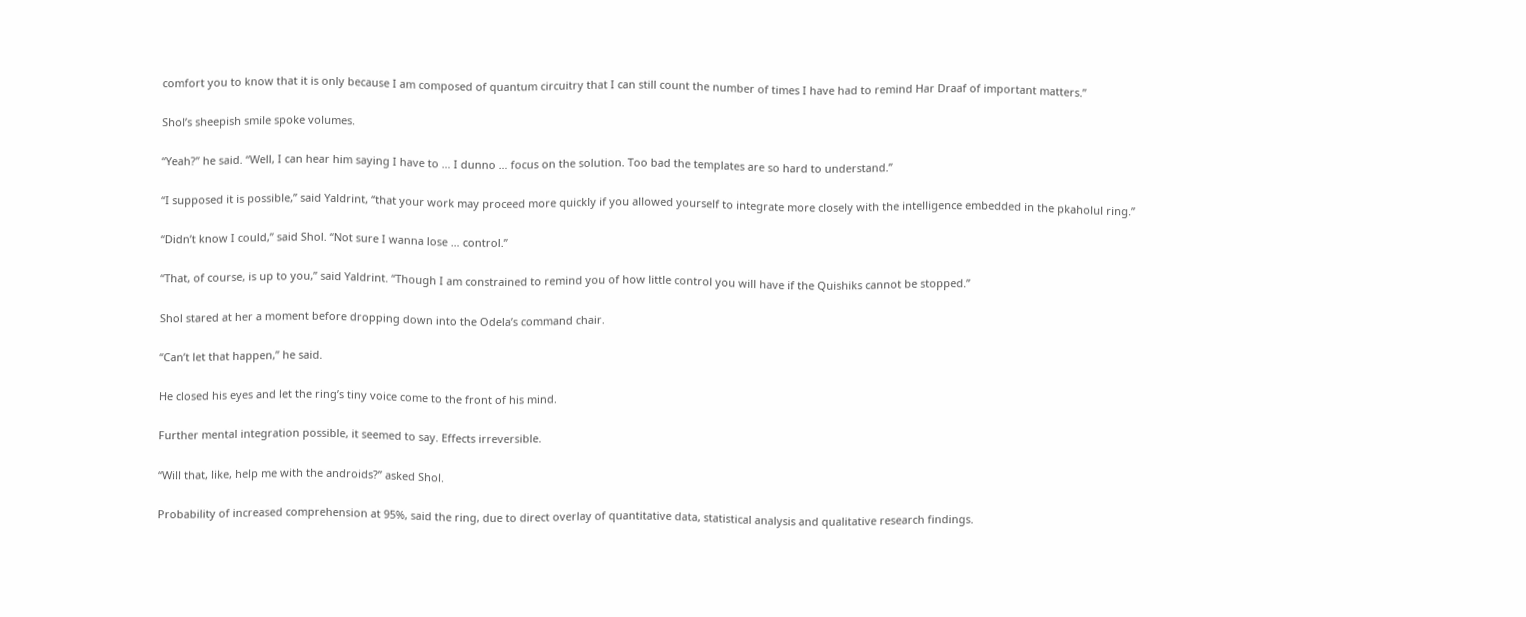comfort you to know that it is only because I am composed of quantum circuitry that I can still count the number of times I have had to remind Har Draaf of important matters.”

Shol’s sheepish smile spoke volumes.

“Yeah?” he said. “Well, I can hear him saying I have to … I dunno … focus on the solution. Too bad the templates are so hard to understand.”

“I supposed it is possible,” said Yaldrint, “that your work may proceed more quickly if you allowed yourself to integrate more closely with the intelligence embedded in the pkaholul ring.”

“Didn’t know I could,” said Shol. “Not sure I wanna lose … control.”

“That, of course, is up to you,” said Yaldrint. “Though I am constrained to remind you of how little control you will have if the Quishiks cannot be stopped.”

Shol stared at her a moment before dropping down into the Odela’s command chair.

“Can’t let that happen,” he said.

He closed his eyes and let the ring’s tiny voice come to the front of his mind.

Further mental integration possible, it seemed to say. Effects irreversible.

“Will that, like, help me with the androids?” asked Shol.

Probability of increased comprehension at 95%, said the ring, due to direct overlay of quantitative data, statistical analysis and qualitative research findings.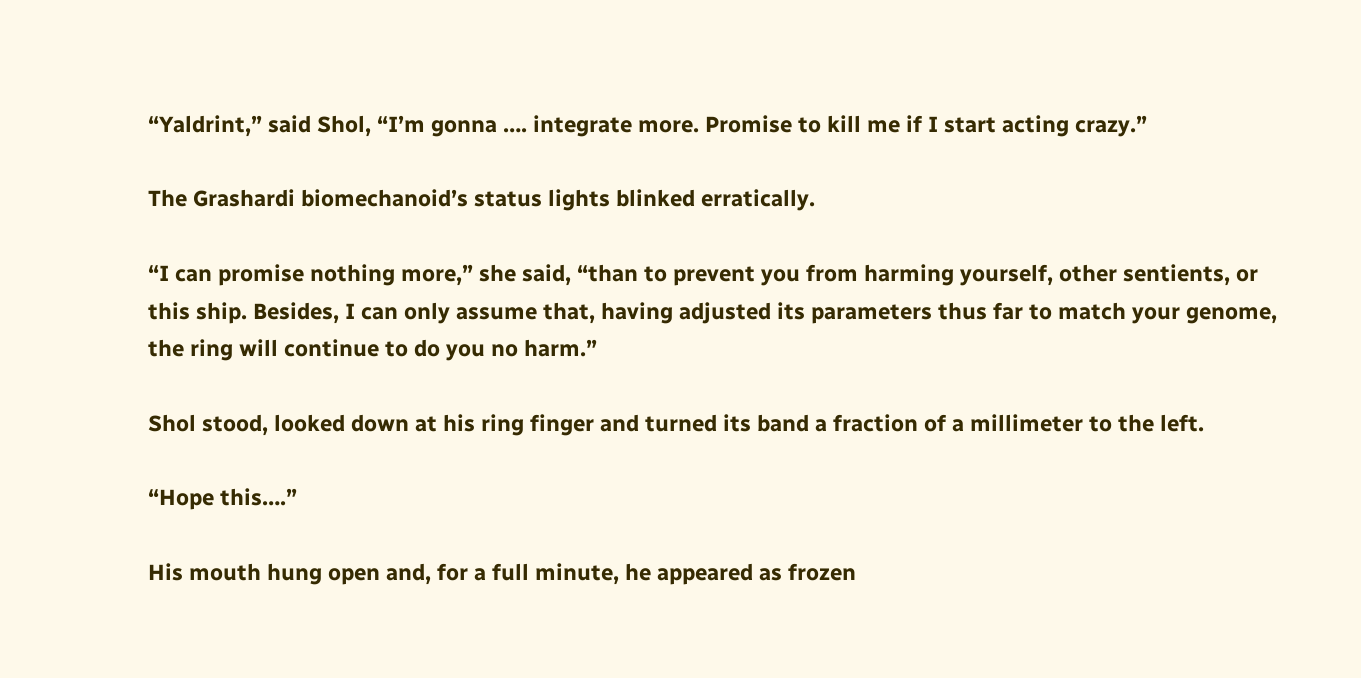“Yaldrint,” said Shol, “I’m gonna …. integrate more. Promise to kill me if I start acting crazy.”

The Grashardi biomechanoid’s status lights blinked erratically.

“I can promise nothing more,” she said, “than to prevent you from harming yourself, other sentients, or this ship. Besides, I can only assume that, having adjusted its parameters thus far to match your genome, the ring will continue to do you no harm.”

Shol stood, looked down at his ring finger and turned its band a fraction of a millimeter to the left.

“Hope this….”

His mouth hung open and, for a full minute, he appeared as frozen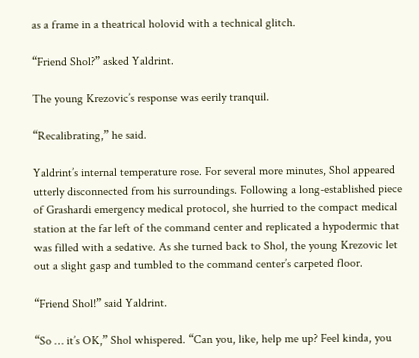as a frame in a theatrical holovid with a technical glitch.

“Friend Shol?” asked Yaldrint.

The young Krezovic’s response was eerily tranquil.

“Recalibrating,” he said.

Yaldrint’s internal temperature rose. For several more minutes, Shol appeared utterly disconnected from his surroundings. Following a long-established piece of Grashardi emergency medical protocol, she hurried to the compact medical station at the far left of the command center and replicated a hypodermic that was filled with a sedative. As she turned back to Shol, the young Krezovic let out a slight gasp and tumbled to the command center’s carpeted floor.

“Friend Shol!” said Yaldrint.

“So … it’s OK,” Shol whispered. “Can you, like, help me up? Feel kinda, you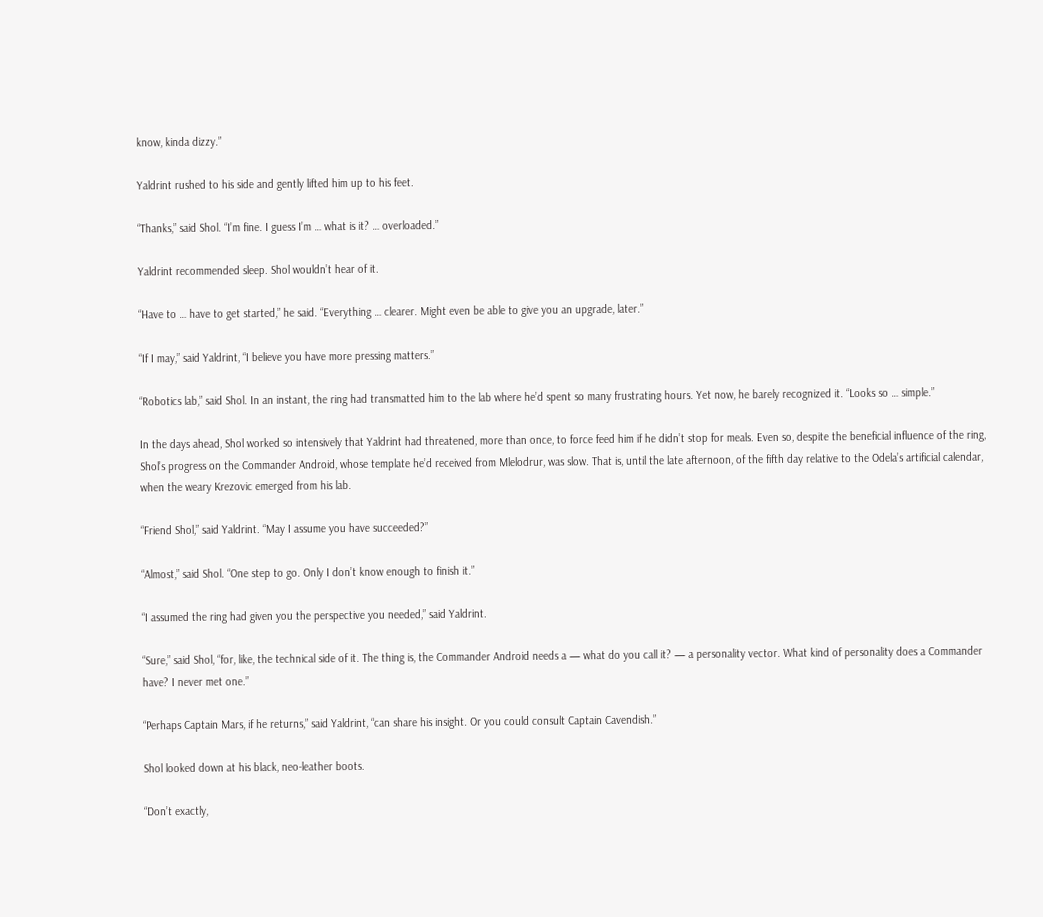know, kinda dizzy.”

Yaldrint rushed to his side and gently lifted him up to his feet.

“Thanks,” said Shol. “I’m fine. I guess I’m … what is it? … overloaded.”

Yaldrint recommended sleep. Shol wouldn’t hear of it.

“Have to … have to get started,” he said. “Everything … clearer. Might even be able to give you an upgrade, later.”

“If I may,” said Yaldrint, “I believe you have more pressing matters.”

“Robotics lab,” said Shol. In an instant, the ring had transmatted him to the lab where he’d spent so many frustrating hours. Yet now, he barely recognized it. “Looks so … simple.”

In the days ahead, Shol worked so intensively that Yaldrint had threatened, more than once, to force feed him if he didn’t stop for meals. Even so, despite the beneficial influence of the ring, Shol’s progress on the Commander Android, whose template he’d received from Mlelodrur, was slow. That is, until the late afternoon, of the fifth day relative to the Odela’s artificial calendar, when the weary Krezovic emerged from his lab.

“Friend Shol,” said Yaldrint. “May I assume you have succeeded?”

“Almost,” said Shol. “One step to go. Only I don’t know enough to finish it.”

“I assumed the ring had given you the perspective you needed,” said Yaldrint.

“Sure,” said Shol, “for, like, the technical side of it. The thing is, the Commander Android needs a — what do you call it? — a personality vector. What kind of personality does a Commander have? I never met one.”

“Perhaps Captain Mars, if he returns,” said Yaldrint, “can share his insight. Or you could consult Captain Cavendish.”

Shol looked down at his black, neo-leather boots.

“Don’t exactly,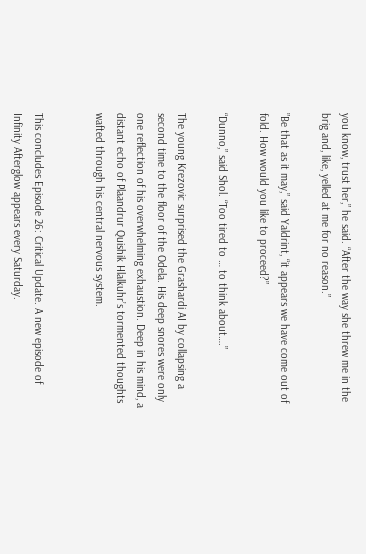you know, trust her,” he said. “After the way she threw me in the brig and, like, yelled at me for no reason.”

”Be that as it may,” said Yaldrint, “it appears we have come out of fold. How would you like to proceed?”

“Dunno,” said Shol. “Too tired to … to think about….”

The young Krezovic surprised the Grashardi AI by collapsing a second time to the floor of the Odela. His deep snores were only one reflection of his overwhelming exhaustion. Deep in his mind, a distant echo of Plaandrur Quishik Hlalkuhr’s tormented thoughts wafted through his central nervous system.


This concludes Episode 26: Critical Update. A new episode of Infinity Afterglow appears every Saturday.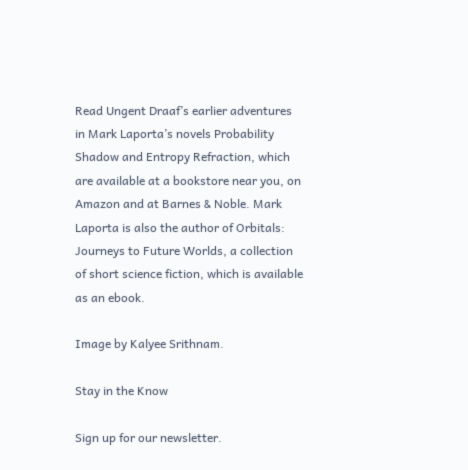Read Ungent Draaf’s earlier adventures in Mark Laporta’s novels Probability Shadow and Entropy Refraction, which are available at a bookstore near you, on Amazon and at Barnes & Noble. Mark Laporta is also the author of Orbitals: Journeys to Future Worlds, a collection of short science fiction, which is available as an ebook.

Image by Kalyee Srithnam.

Stay in the Know

Sign up for our newsletter.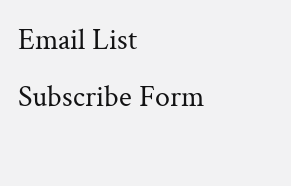Email List Subscribe Form